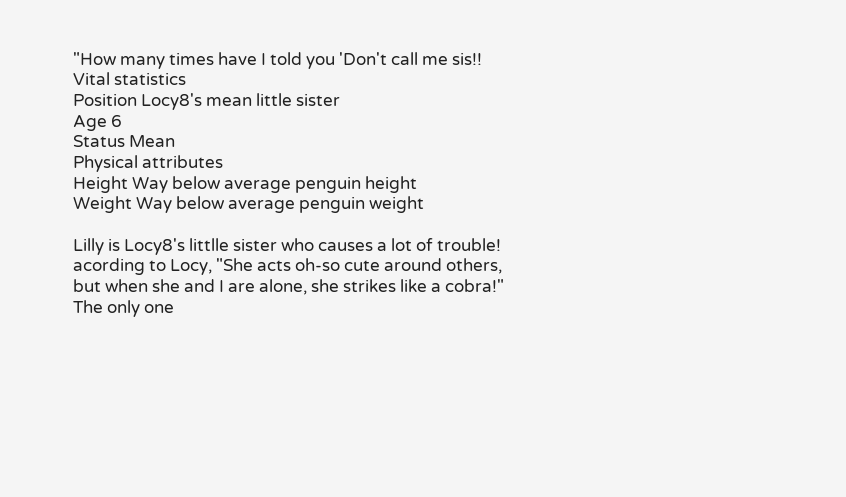"How many times have I told you 'Don't call me sis!!
Vital statistics
Position Locy8's mean little sister
Age 6
Status Mean
Physical attributes
Height Way below average penguin height
Weight Way below average penguin weight

Lilly is Locy8's littlle sister who causes a lot of trouble! acording to Locy, "She acts oh-so cute around others, but when she and I are alone, she strikes like a cobra!" The only one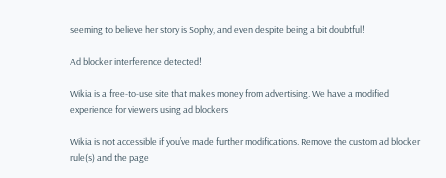seeming to believe her story is Sophy, and even despite being a bit doubtful!

Ad blocker interference detected!

Wikia is a free-to-use site that makes money from advertising. We have a modified experience for viewers using ad blockers

Wikia is not accessible if you’ve made further modifications. Remove the custom ad blocker rule(s) and the page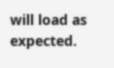will load as expected.